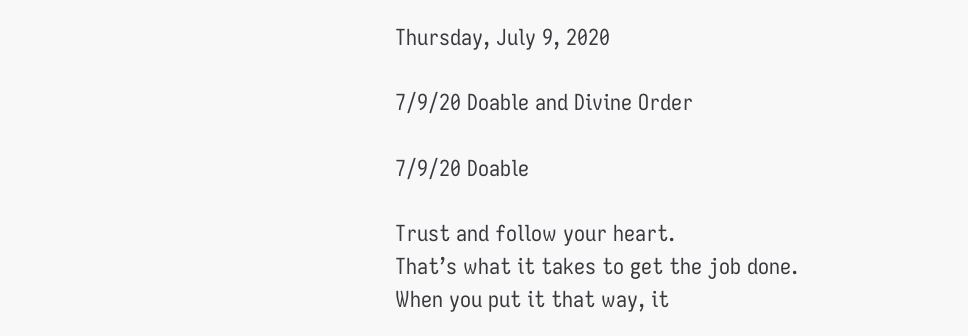Thursday, July 9, 2020

7/9/20 Doable and Divine Order

7/9/20 Doable

Trust and follow your heart.
That’s what it takes to get the job done.
When you put it that way, it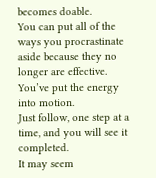becomes doable.
You can put all of the ways you procrastinate aside because they no longer are effective.
You’ve put the energy into motion.
Just follow, one step at a time, and you will see it completed.
It may seem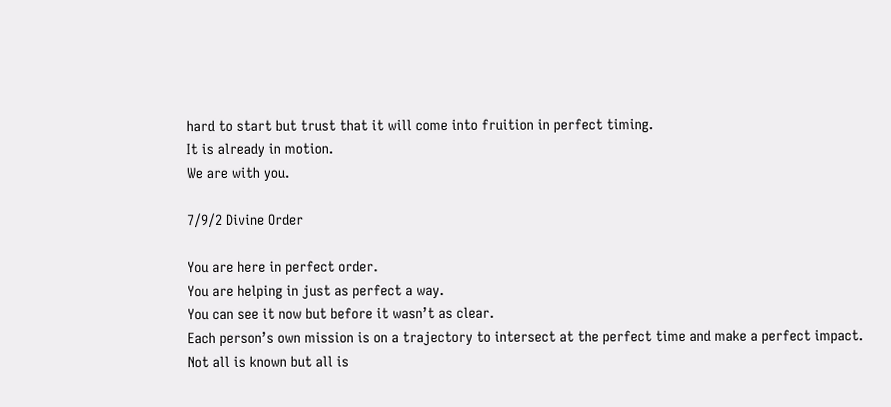hard to start but trust that it will come into fruition in perfect timing.
It is already in motion.
We are with you.

7/9/2 Divine Order

You are here in perfect order.
You are helping in just as perfect a way.
You can see it now but before it wasn’t as clear.
Each person’s own mission is on a trajectory to intersect at the perfect time and make a perfect impact.
Not all is known but all is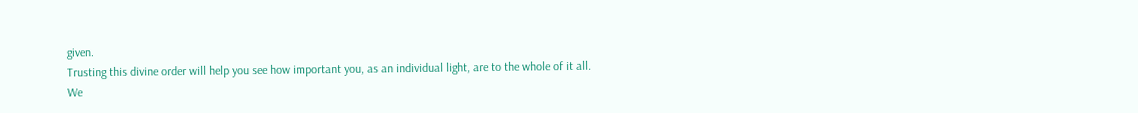given.
Trusting this divine order will help you see how important you, as an individual light, are to the whole of it all.
We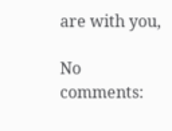are with you,

No comments: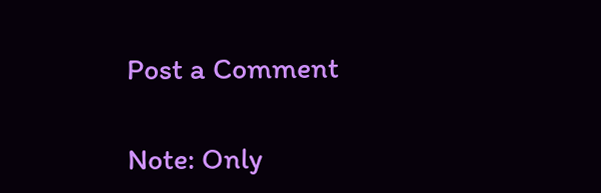Post a Comment

Note: Only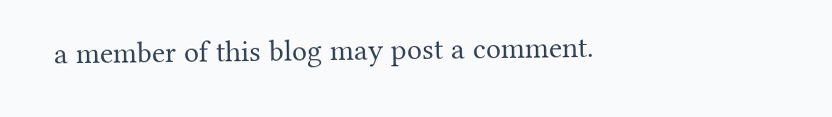a member of this blog may post a comment.